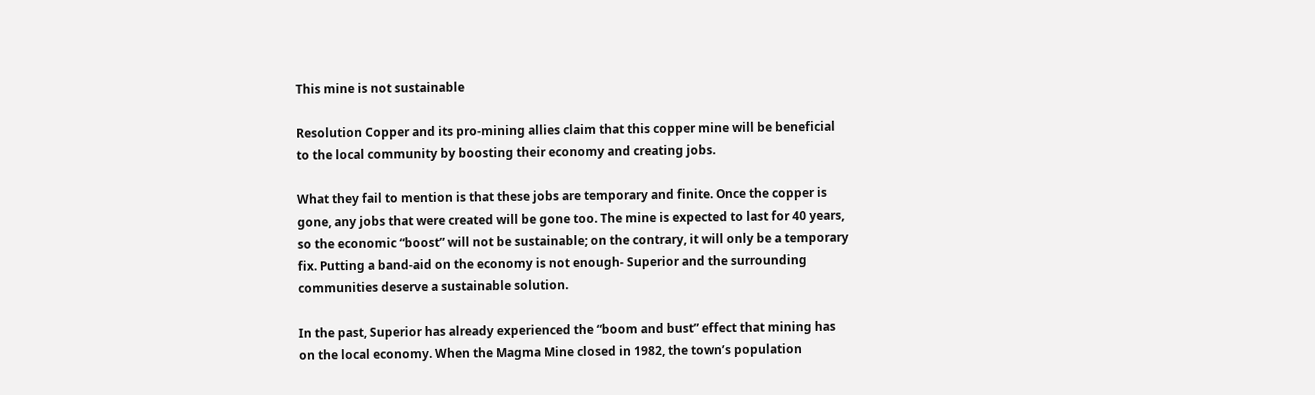This mine is not sustainable

Resolution Copper and its pro-mining allies claim that this copper mine will be beneficial to the local community by boosting their economy and creating jobs.

What they fail to mention is that these jobs are temporary and finite. Once the copper is gone, any jobs that were created will be gone too. The mine is expected to last for 40 years, so the economic “boost” will not be sustainable; on the contrary, it will only be a temporary fix. Putting a band-aid on the economy is not enough- Superior and the surrounding communities deserve a sustainable solution.

In the past, Superior has already experienced the “boom and bust” effect that mining has on the local economy. When the Magma Mine closed in 1982, the town’s population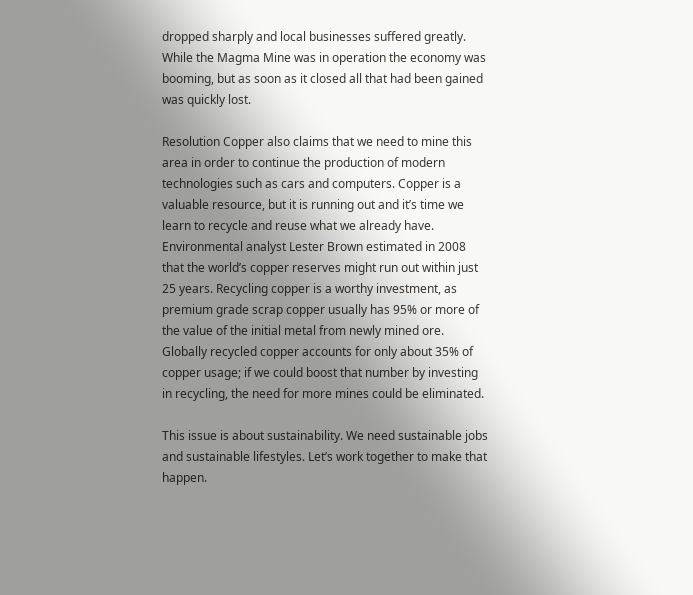dropped sharply and local businesses suffered greatly. While the Magma Mine was in operation the economy was booming, but as soon as it closed all that had been gained was quickly lost.

Resolution Copper also claims that we need to mine this area in order to continue the production of modern technologies such as cars and computers. Copper is a valuable resource, but it is running out and it’s time we learn to recycle and reuse what we already have. Environmental analyst Lester Brown estimated in 2008 that the world’s copper reserves might run out within just 25 years. Recycling copper is a worthy investment, as premium grade scrap copper usually has 95% or more of the value of the initial metal from newly mined ore. Globally recycled copper accounts for only about 35% of copper usage; if we could boost that number by investing in recycling, the need for more mines could be eliminated.

This issue is about sustainability. We need sustainable jobs and sustainable lifestyles. Let’s work together to make that happen.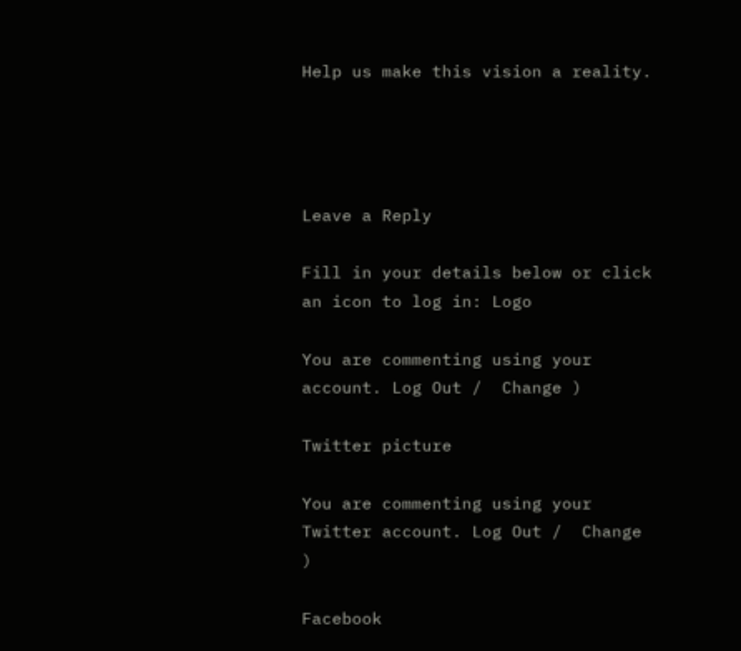Help us make this vision a reality.




Leave a Reply

Fill in your details below or click an icon to log in: Logo

You are commenting using your account. Log Out /  Change )

Twitter picture

You are commenting using your Twitter account. Log Out /  Change )

Facebook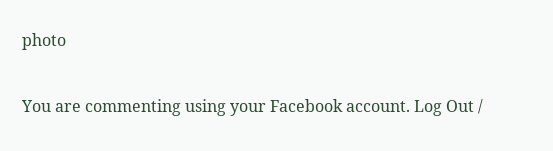photo

You are commenting using your Facebook account. Log Out /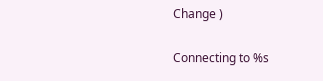Change )

Connecting to %s